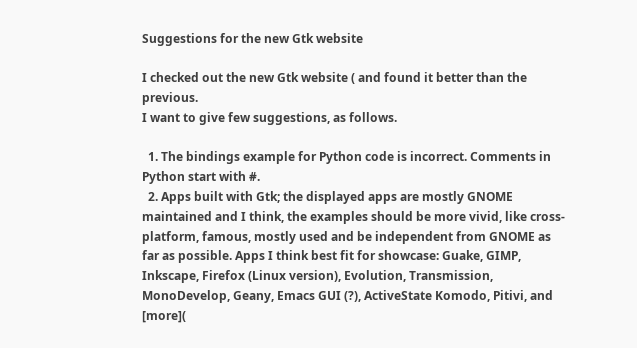Suggestions for the new Gtk website

I checked out the new Gtk website ( and found it better than the previous.
I want to give few suggestions, as follows.

  1. The bindings example for Python code is incorrect. Comments in Python start with #.
  2. Apps built with Gtk; the displayed apps are mostly GNOME maintained and I think, the examples should be more vivid, like cross-platform, famous, mostly used and be independent from GNOME as far as possible. Apps I think best fit for showcase: Guake, GIMP, Inkscape, Firefox (Linux version), Evolution, Transmission, MonoDevelop, Geany, Emacs GUI (?), ActiveState Komodo, Pitivi, and [more](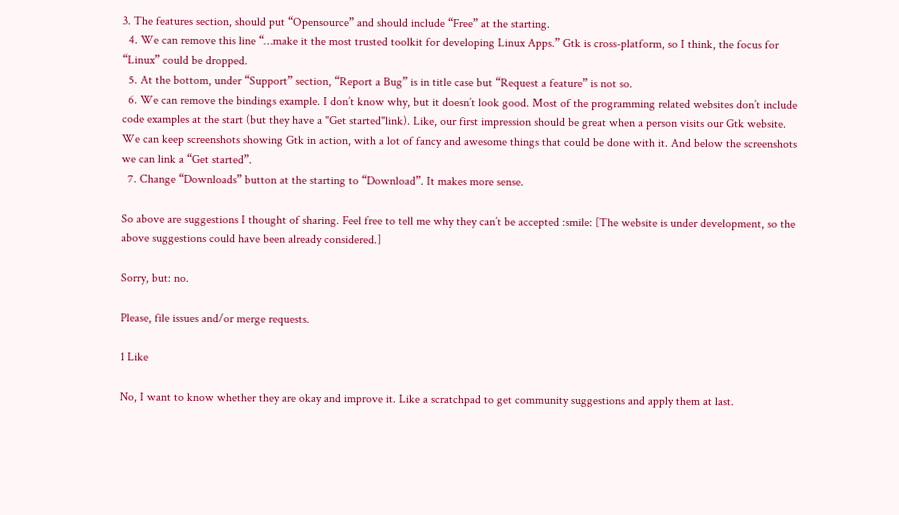3. The features section, should put “Opensource” and should include “Free” at the starting.
  4. We can remove this line “…make it the most trusted toolkit for developing Linux Apps.” Gtk is cross-platform, so I think, the focus for “Linux” could be dropped.
  5. At the bottom, under “Support” section, “Report a Bug” is in title case but “Request a feature” is not so.
  6. We can remove the bindings example. I don’t know why, but it doesn’t look good. Most of the programming related websites don’t include code examples at the start (but they have a "Get started"link). Like, our first impression should be great when a person visits our Gtk website. We can keep screenshots showing Gtk in action, with a lot of fancy and awesome things that could be done with it. And below the screenshots we can link a “Get started”.
  7. Change “Downloads” button at the starting to “Download”. It makes more sense.

So above are suggestions I thought of sharing. Feel free to tell me why they can’t be accepted :smile: [The website is under development, so the above suggestions could have been already considered.]

Sorry, but: no.

Please, file issues and/or merge requests.

1 Like

No, I want to know whether they are okay and improve it. Like a scratchpad to get community suggestions and apply them at last.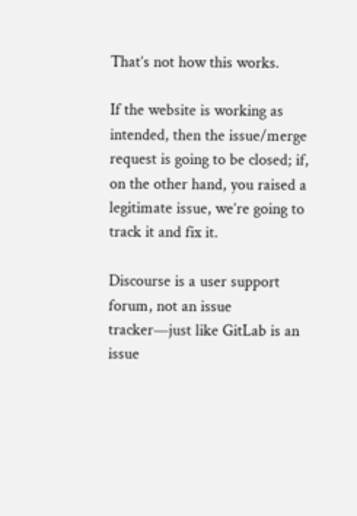That’s not how this works.

If the website is working as intended, then the issue/merge request is going to be closed; if, on the other hand, you raised a legitimate issue, we’re going to track it and fix it.

Discourse is a user support forum, not an issue tracker—just like GitLab is an issue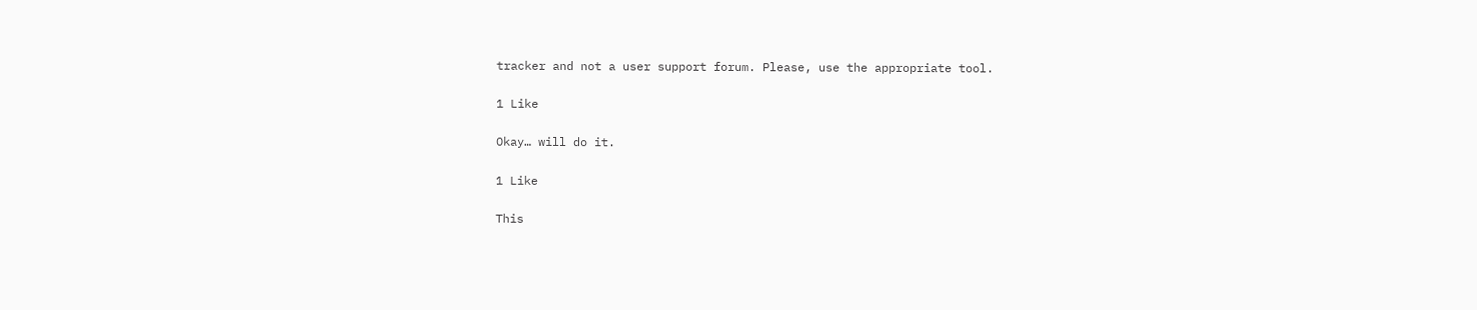tracker and not a user support forum. Please, use the appropriate tool.

1 Like

Okay… will do it.

1 Like

This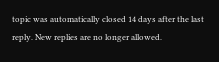topic was automatically closed 14 days after the last reply. New replies are no longer allowed.